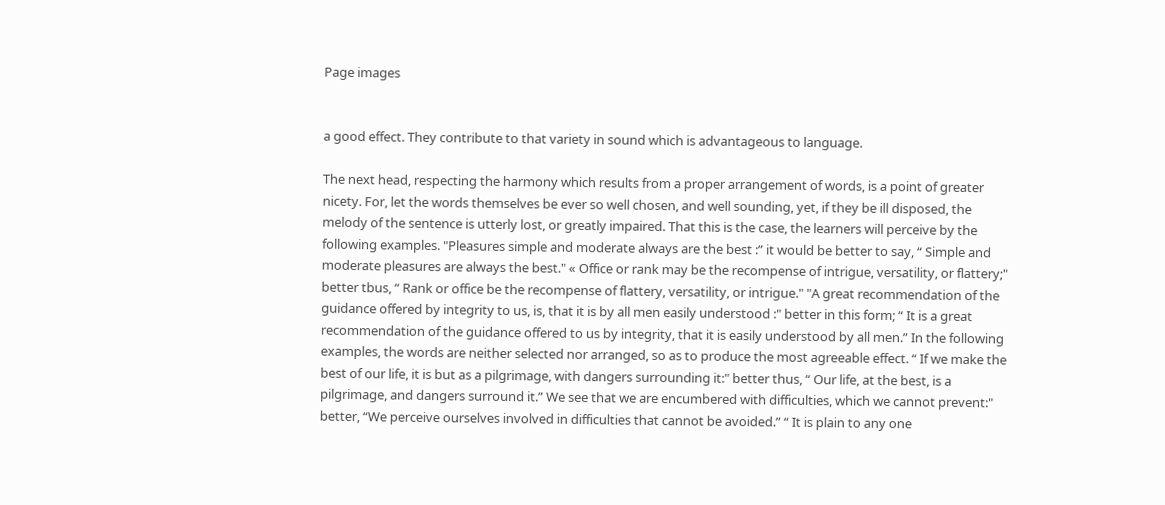Page images


a good effect. They contribute to that variety in sound which is advantageous to language.

The next head, respecting the harmony which results from a proper arrangement of words, is a point of greater nicety. For, let the words themselves be ever so well chosen, and well sounding, yet, if they be ill disposed, the melody of the sentence is utterly lost, or greatly impaired. That this is the case, the learners will perceive by the following examples. "Pleasures simple and moderate always are the best :” it would be better to say, “ Simple and moderate pleasures are always the best." « Office or rank may be the recompense of intrigue, versatility, or flattery;" better tbus, “ Rank or office be the recompense of flattery, versatility, or intrigue." "A great recommendation of the guidance offered by integrity to us, is, that it is by all men easily understood :" better in this form; “ It is a great recommendation of the guidance offered to us by integrity, that it is easily understood by all men.” In the following examples, the words are neither selected nor arranged, so as to produce the most agreeable effect. “ If we make the best of our life, it is but as a pilgrimage, with dangers surrounding it:" better thus, “ Our life, at the best, is a pilgrimage, and dangers surround it.” We see that we are encumbered with difficulties, which we cannot prevent:" better, “We perceive ourselves involved in difficulties that cannot be avoided.” “ It is plain to any one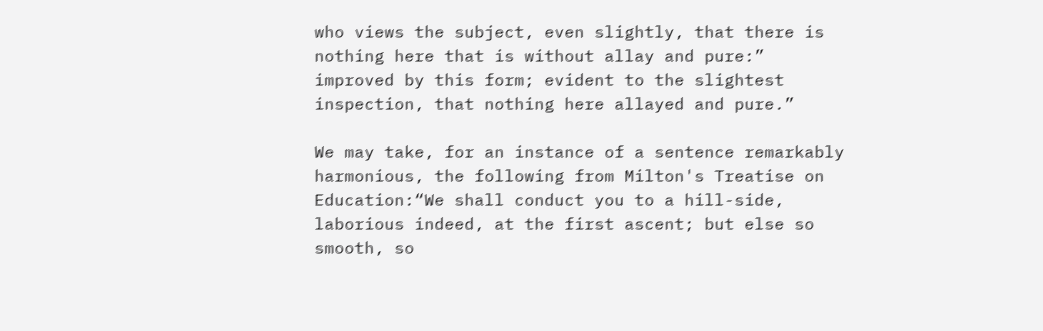who views the subject, even slightly, that there is nothing here that is without allay and pure:” improved by this form; evident to the slightest inspection, that nothing here allayed and pure.”

We may take, for an instance of a sentence remarkably harmonious, the following from Milton's Treatise on Education:“We shall conduct you to a hill-side, laborious indeed, at the first ascent; but else so smooth, so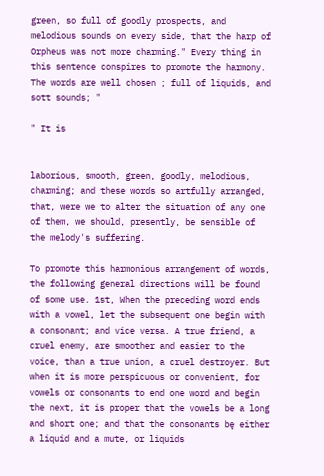green, so full of goodly prospects, and melodious sounds on every side, that the harp of Orpheus was not more charming." Every thing in this sentence conspires to promote the harmony. The words are well chosen ; full of liquids, and sott sounds; "

" It is


laborious, smooth, green, goodly, melodious, charming; and these words so artfully arranged, that, were we to alter the situation of any one of them, we should, presently, be sensible of the melody's suffering.

To promote this harmonious arrangement of words, the following general directions will be found of some use. 1st, When the preceding word ends with a vowel, let the subsequent one begin with a consonant; and vice versa. A true friend, a cruel enemy, are smoother and easier to the voice, than a true union, a cruel destroyer. But when it is more perspicuous or convenient, for vowels or consonants to end one word and begin the next, it is proper that the vowels be a long and short one; and that the consonants bę either a liquid and a mute, or liquids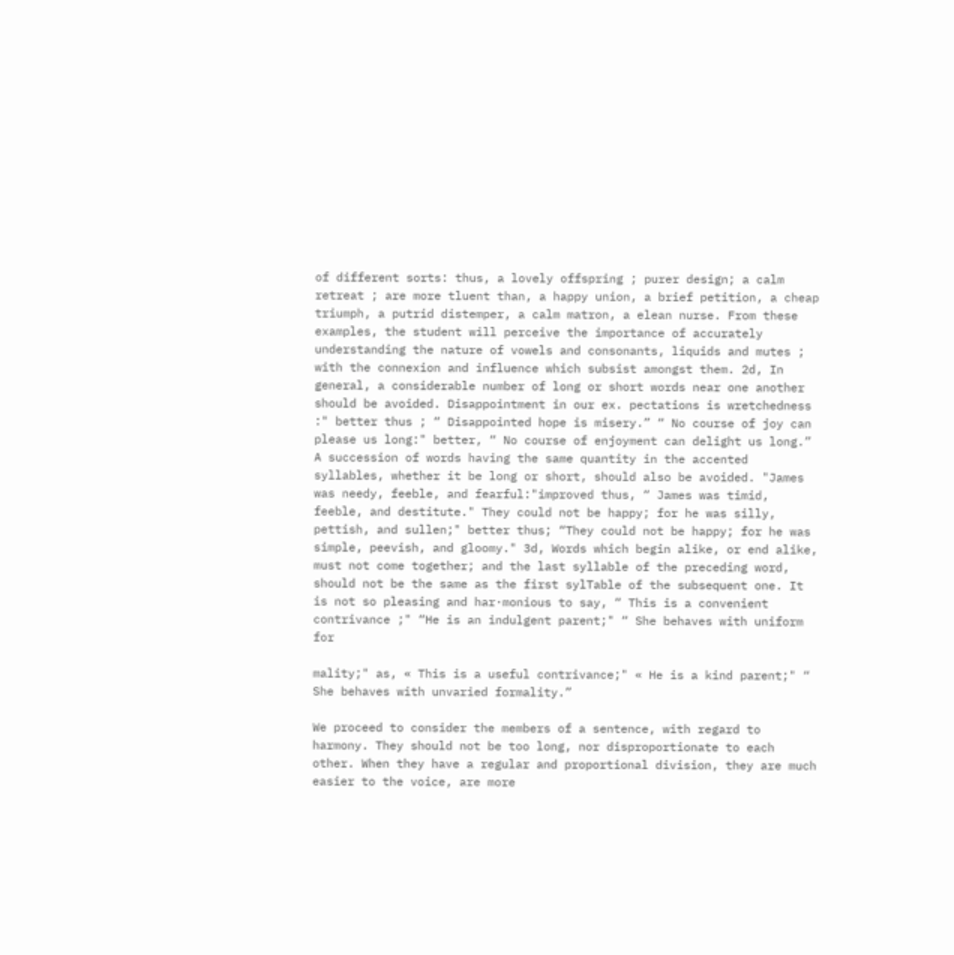of different sorts: thus, a lovely offspring ; purer design; a calm retreat ; are more tluent than, a happy union, a brief petition, a cheap triumph, a putrid distemper, a calm matron, a elean nurse. From these examples, the student will perceive the importance of accurately understanding the nature of vowels and consonants, liquids and mutes ; with the connexion and influence which subsist amongst them. 2d, In general, a considerable number of long or short words near one another should be avoided. Disappointment in our ex. pectations is wretchedness :" better thus ; “ Disappointed hope is misery.” “ No course of joy can please us long:" better, “ No course of enjoyment can delight us long.” A succession of words having the same quantity in the accented syllables, whether it be long or short, should also be avoided. "James was needy, feeble, and fearful:"improved thus, “ James was timid, feeble, and destitute." They could not be happy; for he was silly, pettish, and sullen;" better thus; “They could not be happy; for he was simple, peevish, and gloomy." 3d, Words which begin alike, or end alike, must not come together; and the last syllable of the preceding word, should not be the same as the first sylTable of the subsequent one. It is not so pleasing and har·monious to say, “ This is a convenient contrivance ;" “He is an indulgent parent;" “ She behaves with uniform for

mality;" as, « This is a useful contrivance;" « He is a kind parent;" “ She behaves with unvaried formality.”

We proceed to consider the members of a sentence, with regard to harmony. They should not be too long, nor disproportionate to each other. When they have a regular and proportional division, they are much easier to the voice, are more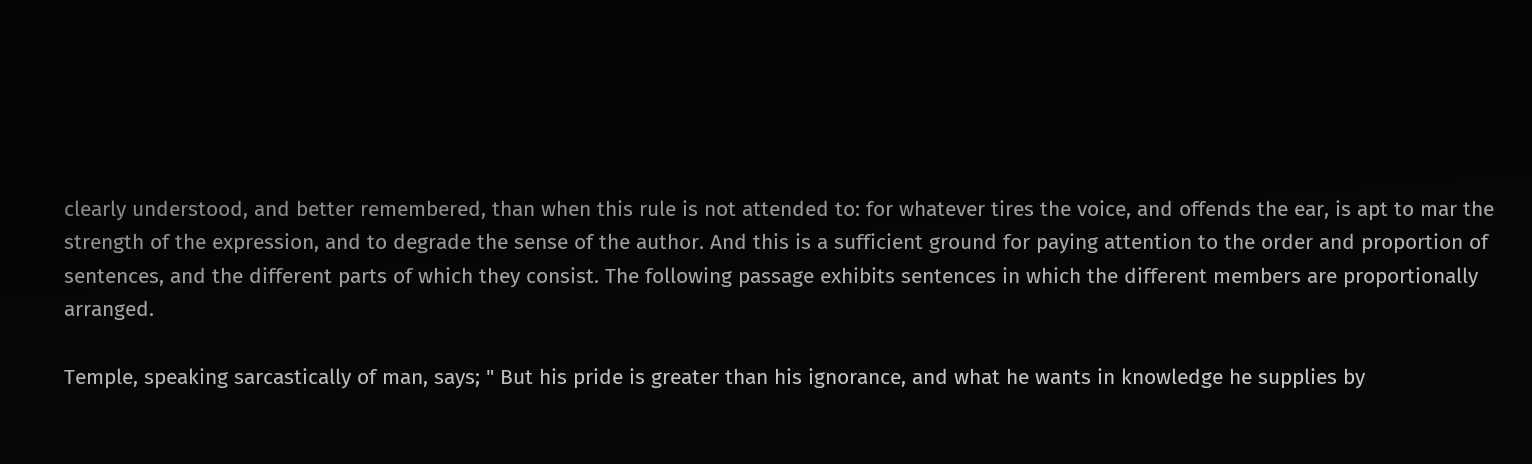clearly understood, and better remembered, than when this rule is not attended to: for whatever tires the voice, and offends the ear, is apt to mar the strength of the expression, and to degrade the sense of the author. And this is a sufficient ground for paying attention to the order and proportion of sentences, and the different parts of which they consist. The following passage exhibits sentences in which the different members are proportionally arranged.

Temple, speaking sarcastically of man, says; " But his pride is greater than his ignorance, and what he wants in knowledge he supplies by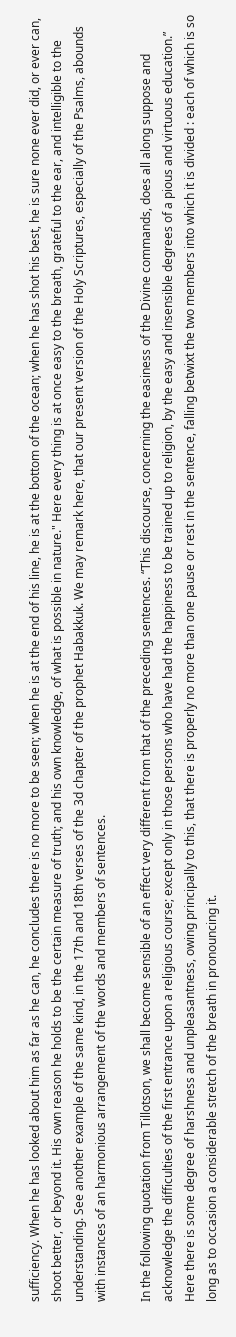sufficiency. When he has looked about him as far as he can, he concludes there is no more to be seen; when he is at the end of his line, he is at the bottom of the ocean; when he has shot his best, he is sure none ever did, or ever can, shoot better, or beyond it. His own reason he holds to be the certain measure of truth; and his own knowledge, of what is possible in nature." Here every thing is at once easy to the breath, grateful to the ear, and intelligible to the understanding. See another example of the same kind, in the 17th and 18th verses of the 3d chapter of the prophet Habakkuk. We may remark here, that our present version of the Holy Scriptures, especially of the Psalms, abounds with instances of an harmonious arrangement of the words and members of sentences.

In the following quotation from Tillotson, we shall become sensible of an effect very different from that of the preceding sentences. “This discourse, concerning the easiness of the Divine commands, does all along suppose and acknowledge the difficulties of the first entrance upon a religious course; except only in those persons who have had the happiness to be trained up to religion, by the easy and insensible degrees of a pious and virtuous education.” Here there is some degree of harshness and unpleasantness, owing principally to this, that there is properly no more than one pause or rest in the sentence, falling betwixt the two members into which it is divided : each of which is so long as to occasion a considerable stretch of the breath in pronouncing it.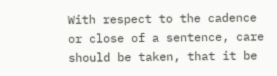With respect to the cadence or close of a sentence, care should be taken, that it be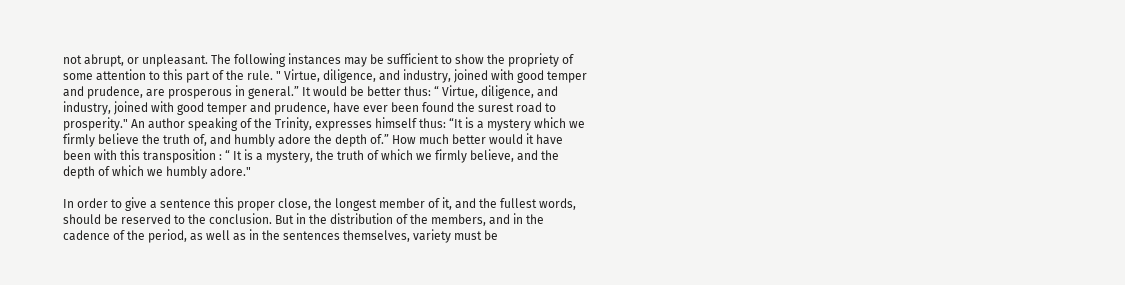not abrupt, or unpleasant. The following instances may be sufficient to show the propriety of some attention to this part of the rule. " Virtue, diligence, and industry, joined with good temper and prudence, are prosperous in general.” It would be better thus: “ Virtue, diligence, and industry, joined with good temper and prudence, have ever been found the surest road to prosperity." An author speaking of the Trinity, expresses himself thus: “It is a mystery which we firmly believe the truth of, and humbly adore the depth of.” How much better would it have been with this transposition : “ It is a mystery, the truth of which we firmly believe, and the depth of which we humbly adore."

In order to give a sentence this proper close, the longest member of it, and the fullest words, should be reserved to the conclusion. But in the distribution of the members, and in the cadence of the period, as well as in the sentences themselves, variety must be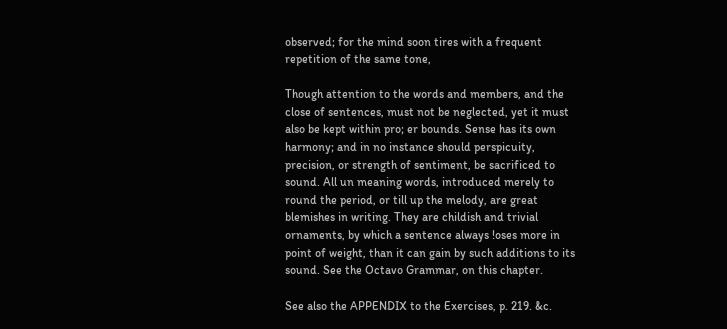observed; for the mind soon tires with a frequent repetition of the same tone,

Though attention to the words and members, and the close of sentences, must not be neglected, yet it must also be kept within pro; er bounds. Sense has its own harmony; and in no instance should perspicuity, precision, or strength of sentiment, be sacrificed to sound. All un meaning words, introduced merely to round the period, or till up the melody, are great blemishes in writing. They are childish and trivial ornaments, by which a sentence always !oses more in point of weight, than it can gain by such additions to its sound. See the Octavo Grammar, on this chapter.

See also the APPENDIX to the Exercises, p. 219. &c.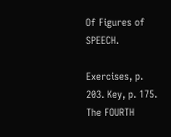Of Figures of SPEECH.

Exercises, p. 203. Key, p. 175. The FOURTH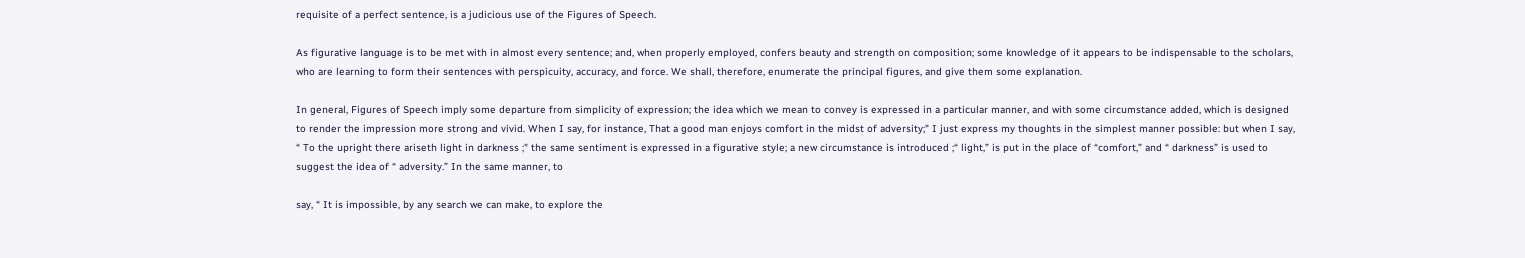requisite of a perfect sentence, is a judicious use of the Figures of Speech.

As figurative language is to be met with in almost every sentence; and, when properly employed, confers beauty and strength on composition; some knowledge of it appears to be indispensable to the scholars, who are learning to form their sentences with perspicuity, accuracy, and force. We shall, therefore, enumerate the principal figures, and give them some explanation.

In general, Figures of Speech imply some departure from simplicity of expression; the idea which we mean to convey is expressed in a particular manner, and with some circumstance added, which is designed to render the impression more strong and vivid. When I say, for instance, That a good man enjoys comfort in the midst of adversity;" I just express my thoughts in the simplest manner possible: but when I say, “ To the upright there ariseth light in darkness ;" the same sentiment is expressed in a figurative style; a new circumstance is introduced ;“ light,” is put in the place of “comfort,” and “ darkness” is used to suggest the idea of “ adversity.” In the same manner, to

say, “ It is impossible, by any search we can make, to explore the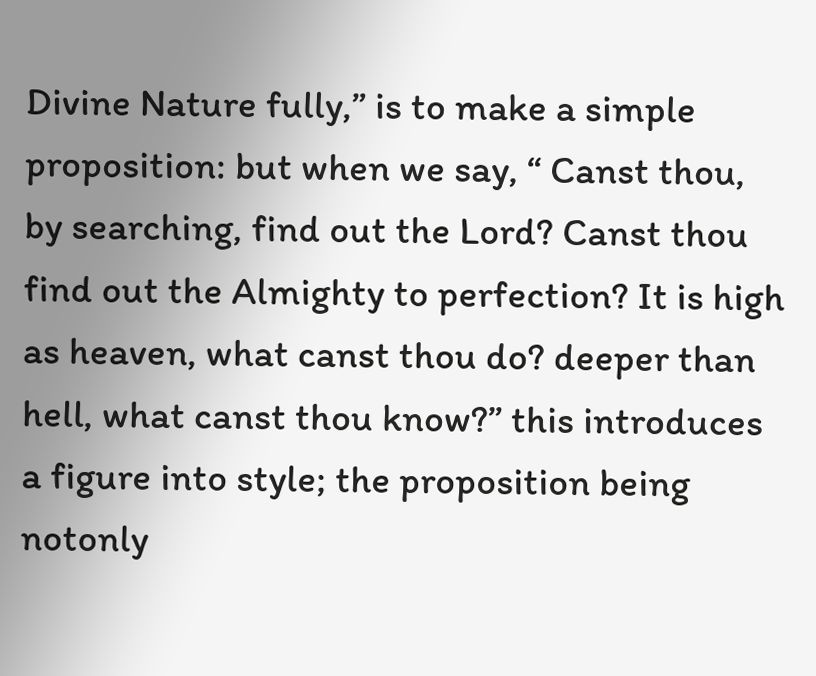Divine Nature fully,” is to make a simple proposition: but when we say, “ Canst thou, by searching, find out the Lord? Canst thou find out the Almighty to perfection? It is high as heaven, what canst thou do? deeper than hell, what canst thou know?” this introduces a figure into style; the proposition being notonly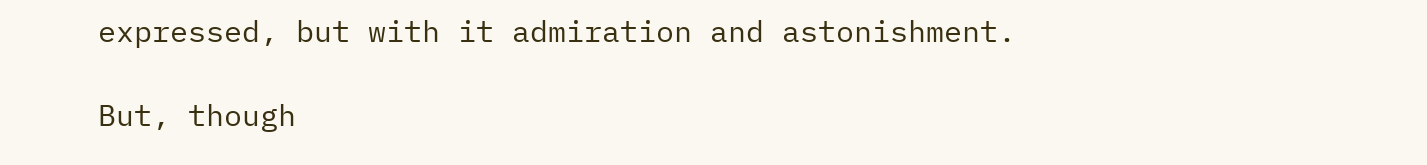expressed, but with it admiration and astonishment.

But, though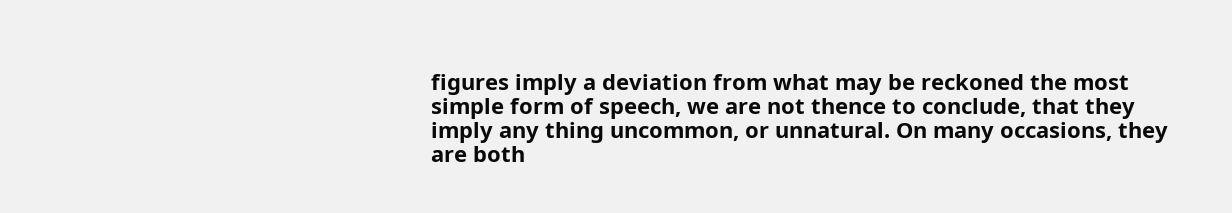figures imply a deviation from what may be reckoned the most simple form of speech, we are not thence to conclude, that they imply any thing uncommon, or unnatural. On many occasions, they are both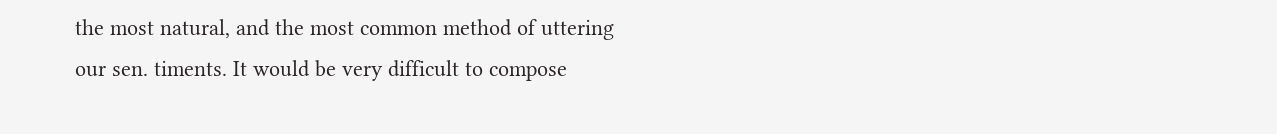the most natural, and the most common method of uttering our sen. timents. It would be very difficult to compose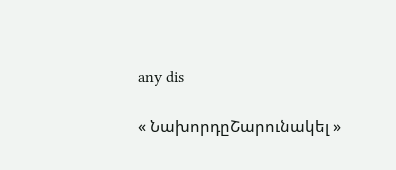any dis

« ՆախորդըՇարունակել »